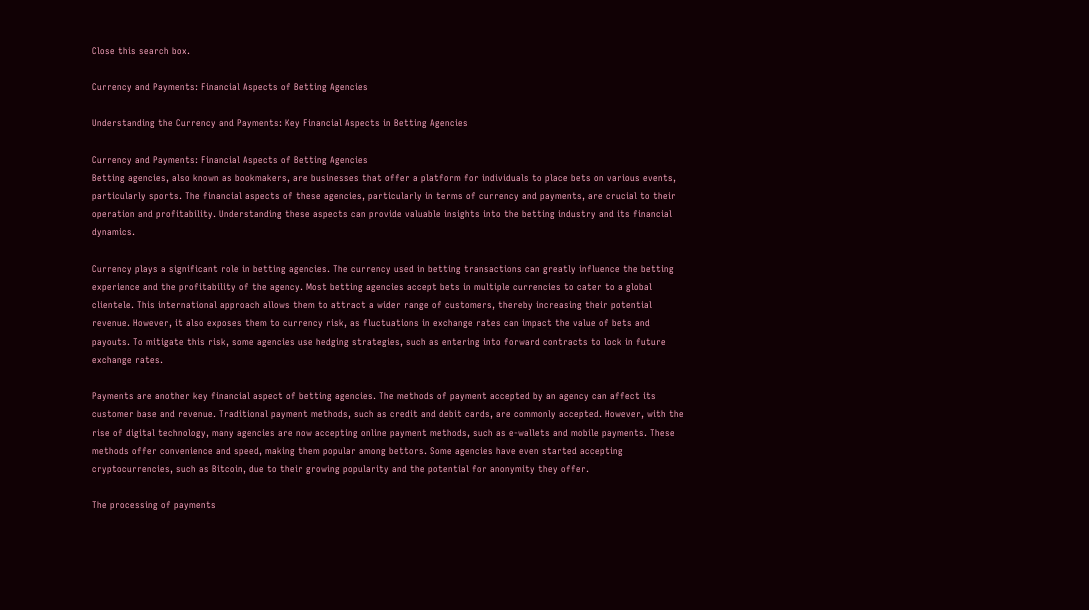Close this search box.

Currency and Payments: Financial Aspects of Betting Agencies

Understanding the Currency and Payments: Key Financial Aspects in Betting Agencies

Currency and Payments: Financial Aspects of Betting Agencies
Betting agencies, also known as bookmakers, are businesses that offer a platform for individuals to place bets on various events, particularly sports. The financial aspects of these agencies, particularly in terms of currency and payments, are crucial to their operation and profitability. Understanding these aspects can provide valuable insights into the betting industry and its financial dynamics.

Currency plays a significant role in betting agencies. The currency used in betting transactions can greatly influence the betting experience and the profitability of the agency. Most betting agencies accept bets in multiple currencies to cater to a global clientele. This international approach allows them to attract a wider range of customers, thereby increasing their potential revenue. However, it also exposes them to currency risk, as fluctuations in exchange rates can impact the value of bets and payouts. To mitigate this risk, some agencies use hedging strategies, such as entering into forward contracts to lock in future exchange rates.

Payments are another key financial aspect of betting agencies. The methods of payment accepted by an agency can affect its customer base and revenue. Traditional payment methods, such as credit and debit cards, are commonly accepted. However, with the rise of digital technology, many agencies are now accepting online payment methods, such as e-wallets and mobile payments. These methods offer convenience and speed, making them popular among bettors. Some agencies have even started accepting cryptocurrencies, such as Bitcoin, due to their growing popularity and the potential for anonymity they offer.

The processing of payments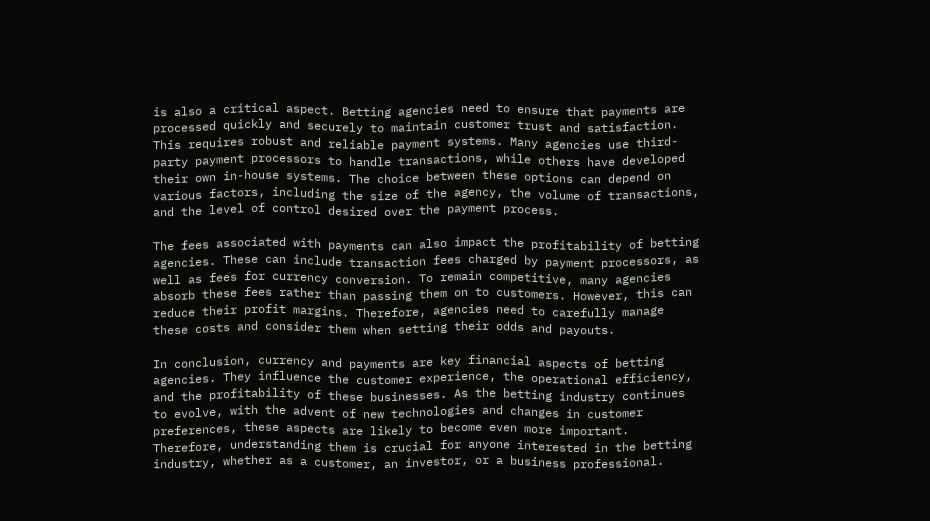is also a critical aspect. Betting agencies need to ensure that payments are processed quickly and securely to maintain customer trust and satisfaction. This requires robust and reliable payment systems. Many agencies use third-party payment processors to handle transactions, while others have developed their own in-house systems. The choice between these options can depend on various factors, including the size of the agency, the volume of transactions, and the level of control desired over the payment process.

The fees associated with payments can also impact the profitability of betting agencies. These can include transaction fees charged by payment processors, as well as fees for currency conversion. To remain competitive, many agencies absorb these fees rather than passing them on to customers. However, this can reduce their profit margins. Therefore, agencies need to carefully manage these costs and consider them when setting their odds and payouts.

In conclusion, currency and payments are key financial aspects of betting agencies. They influence the customer experience, the operational efficiency, and the profitability of these businesses. As the betting industry continues to evolve, with the advent of new technologies and changes in customer preferences, these aspects are likely to become even more important. Therefore, understanding them is crucial for anyone interested in the betting industry, whether as a customer, an investor, or a business professional.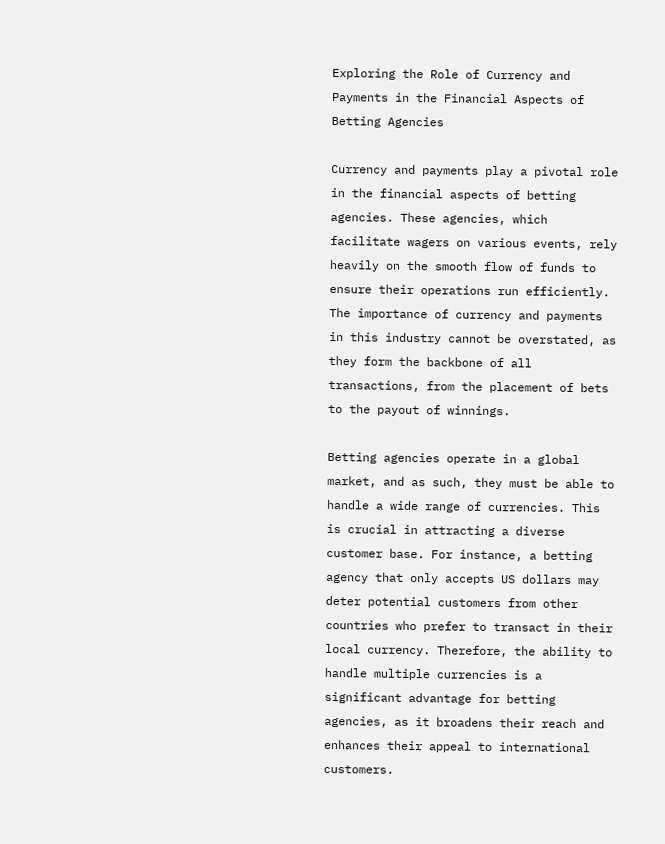Exploring the Role of Currency and Payments in the Financial Aspects of Betting Agencies

Currency and payments play a pivotal role in the financial aspects of betting agencies. These agencies, which facilitate wagers on various events, rely heavily on the smooth flow of funds to ensure their operations run efficiently. The importance of currency and payments in this industry cannot be overstated, as they form the backbone of all transactions, from the placement of bets to the payout of winnings.

Betting agencies operate in a global market, and as such, they must be able to handle a wide range of currencies. This is crucial in attracting a diverse customer base. For instance, a betting agency that only accepts US dollars may deter potential customers from other countries who prefer to transact in their local currency. Therefore, the ability to handle multiple currencies is a significant advantage for betting agencies, as it broadens their reach and enhances their appeal to international customers.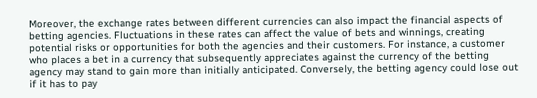Moreover, the exchange rates between different currencies can also impact the financial aspects of betting agencies. Fluctuations in these rates can affect the value of bets and winnings, creating potential risks or opportunities for both the agencies and their customers. For instance, a customer who places a bet in a currency that subsequently appreciates against the currency of the betting agency may stand to gain more than initially anticipated. Conversely, the betting agency could lose out if it has to pay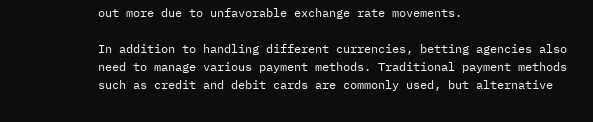out more due to unfavorable exchange rate movements.

In addition to handling different currencies, betting agencies also need to manage various payment methods. Traditional payment methods such as credit and debit cards are commonly used, but alternative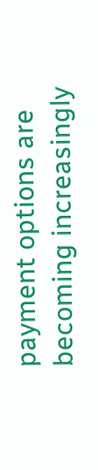payment options are becoming increasingly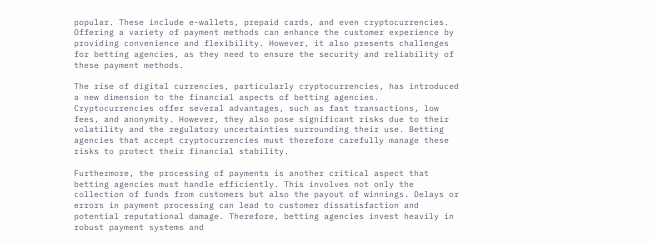popular. These include e-wallets, prepaid cards, and even cryptocurrencies. Offering a variety of payment methods can enhance the customer experience by providing convenience and flexibility. However, it also presents challenges for betting agencies, as they need to ensure the security and reliability of these payment methods.

The rise of digital currencies, particularly cryptocurrencies, has introduced a new dimension to the financial aspects of betting agencies. Cryptocurrencies offer several advantages, such as fast transactions, low fees, and anonymity. However, they also pose significant risks due to their volatility and the regulatory uncertainties surrounding their use. Betting agencies that accept cryptocurrencies must therefore carefully manage these risks to protect their financial stability.

Furthermore, the processing of payments is another critical aspect that betting agencies must handle efficiently. This involves not only the collection of funds from customers but also the payout of winnings. Delays or errors in payment processing can lead to customer dissatisfaction and potential reputational damage. Therefore, betting agencies invest heavily in robust payment systems and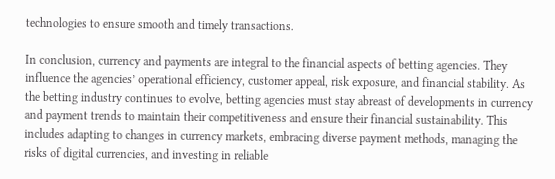technologies to ensure smooth and timely transactions.

In conclusion, currency and payments are integral to the financial aspects of betting agencies. They influence the agencies’ operational efficiency, customer appeal, risk exposure, and financial stability. As the betting industry continues to evolve, betting agencies must stay abreast of developments in currency and payment trends to maintain their competitiveness and ensure their financial sustainability. This includes adapting to changes in currency markets, embracing diverse payment methods, managing the risks of digital currencies, and investing in reliable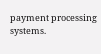payment processing systems.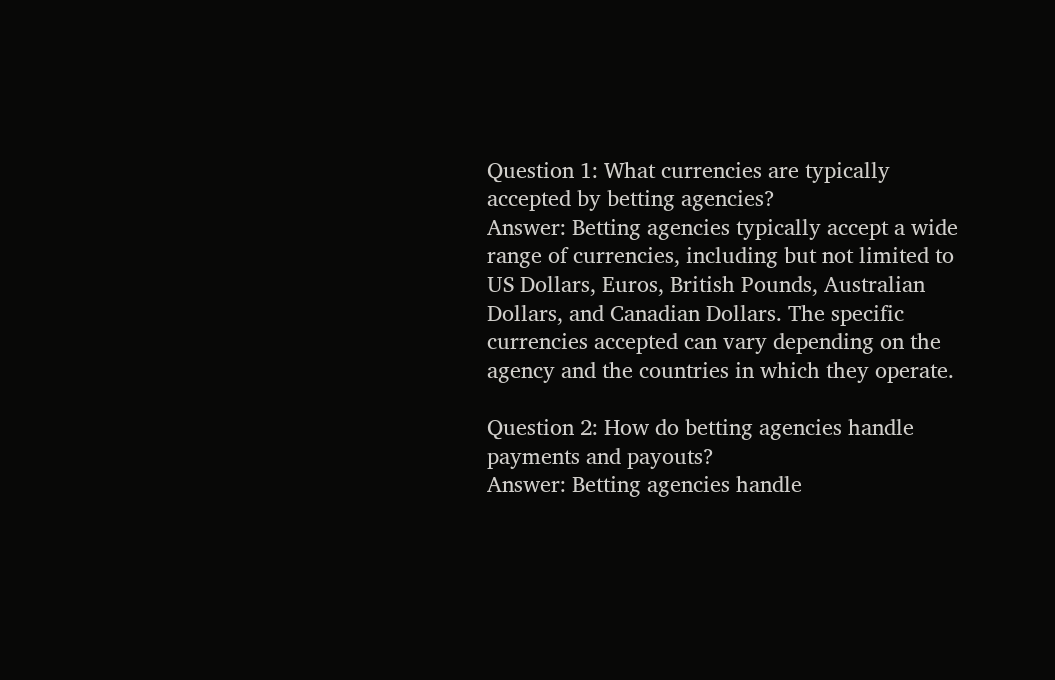Question 1: What currencies are typically accepted by betting agencies?
Answer: Betting agencies typically accept a wide range of currencies, including but not limited to US Dollars, Euros, British Pounds, Australian Dollars, and Canadian Dollars. The specific currencies accepted can vary depending on the agency and the countries in which they operate.

Question 2: How do betting agencies handle payments and payouts?
Answer: Betting agencies handle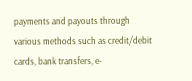payments and payouts through various methods such as credit/debit cards, bank transfers, e-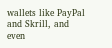wallets like PayPal and Skrill, and even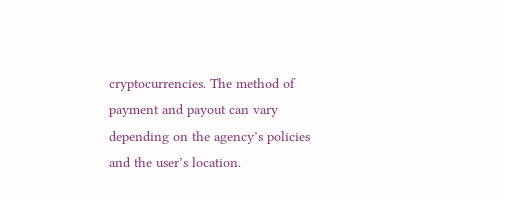cryptocurrencies. The method of payment and payout can vary depending on the agency’s policies and the user’s location.